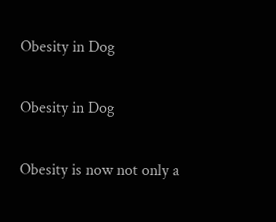Obesity in Dog

Obesity in Dog

Obesity is now not only a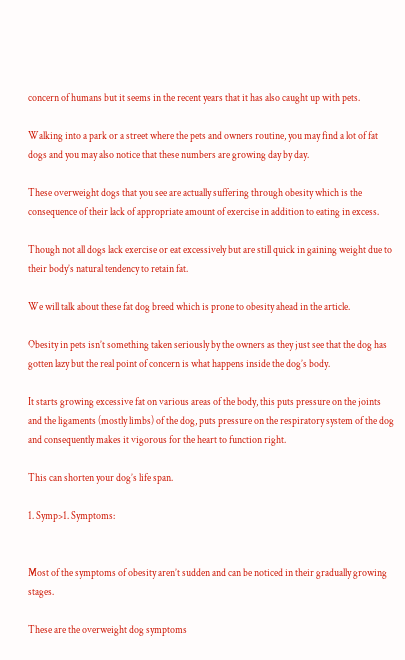concern of humans but it seems in the recent years that it has also caught up with pets.

Walking into a park or a street where the pets and owners routine, you may find a lot of fat dogs and you may also notice that these numbers are growing day by day.

These overweight dogs that you see are actually suffering through obesity which is the consequence of their lack of appropriate amount of exercise in addition to eating in excess.

Though not all dogs lack exercise or eat excessively but are still quick in gaining weight due to their body’s natural tendency to retain fat.

We will talk about these fat dog breed which is prone to obesity ahead in the article.

Obesity in pets isn’t something taken seriously by the owners as they just see that the dog has gotten lazy but the real point of concern is what happens inside the dog’s body.

It starts growing excessive fat on various areas of the body, this puts pressure on the joints and the ligaments (mostly limbs) of the dog, puts pressure on the respiratory system of the dog and consequently makes it vigorous for the heart to function right.

This can shorten your dog’s life span.

1. Symp>1. Symptoms:


Most of the symptoms of obesity aren’t sudden and can be noticed in their gradually growing stages.

These are the overweight dog symptoms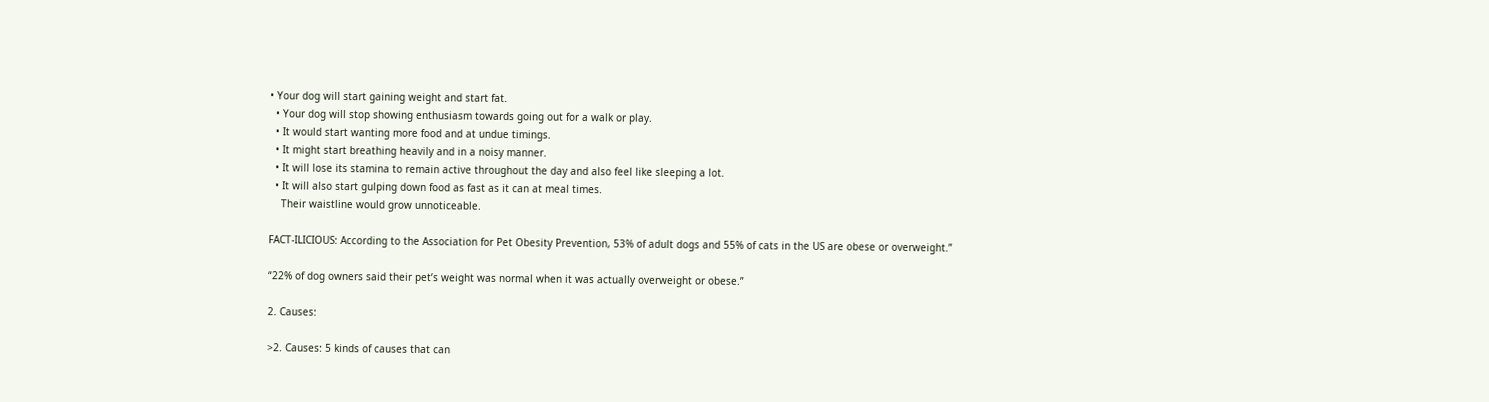• Your dog will start gaining weight and start fat.
  • Your dog will stop showing enthusiasm towards going out for a walk or play.
  • It would start wanting more food and at undue timings.
  • It might start breathing heavily and in a noisy manner.
  • It will lose its stamina to remain active throughout the day and also feel like sleeping a lot.
  • It will also start gulping down food as fast as it can at meal times.
    Their waistline would grow unnoticeable.

FACT-ILICIOUS: According to the Association for Pet Obesity Prevention, 53% of adult dogs and 55% of cats in the US are obese or overweight.”

“22% of dog owners said their pet’s weight was normal when it was actually overweight or obese.”

2. Causes:

>2. Causes: 5 kinds of causes that can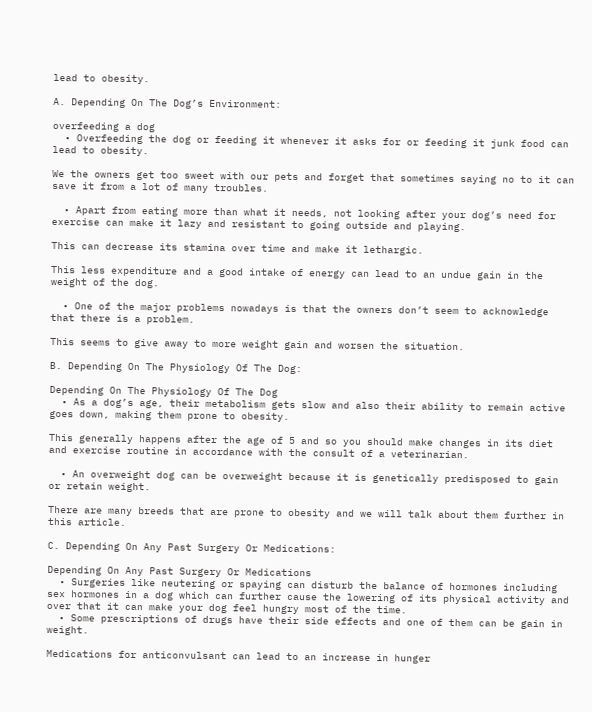lead to obesity.

A. Depending On The Dog’s Environment:

overfeeding a dog
  • Overfeeding the dog or feeding it whenever it asks for or feeding it junk food can lead to obesity.

We the owners get too sweet with our pets and forget that sometimes saying no to it can save it from a lot of many troubles.

  • Apart from eating more than what it needs, not looking after your dog’s need for exercise can make it lazy and resistant to going outside and playing.

This can decrease its stamina over time and make it lethargic.

This less expenditure and a good intake of energy can lead to an undue gain in the weight of the dog.

  • One of the major problems nowadays is that the owners don’t seem to acknowledge that there is a problem.

This seems to give away to more weight gain and worsen the situation.

B. Depending On The Physiology Of The Dog:

Depending On The Physiology Of The Dog
  • As a dog’s age, their metabolism gets slow and also their ability to remain active goes down, making them prone to obesity.

This generally happens after the age of 5 and so you should make changes in its diet and exercise routine in accordance with the consult of a veterinarian.

  • An overweight dog can be overweight because it is genetically predisposed to gain or retain weight.

There are many breeds that are prone to obesity and we will talk about them further in this article.

C. Depending On Any Past Surgery Or Medications:

Depending On Any Past Surgery Or Medications
  • Surgeries like neutering or spaying can disturb the balance of hormones including sex hormones in a dog which can further cause the lowering of its physical activity and over that it can make your dog feel hungry most of the time.
  • Some prescriptions of drugs have their side effects and one of them can be gain in weight.

Medications for anticonvulsant can lead to an increase in hunger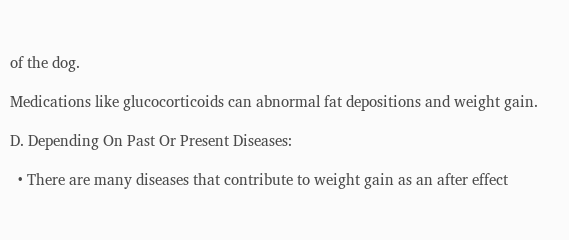of the dog.

Medications like glucocorticoids can abnormal fat depositions and weight gain.

D. Depending On Past Or Present Diseases:

  • There are many diseases that contribute to weight gain as an after effect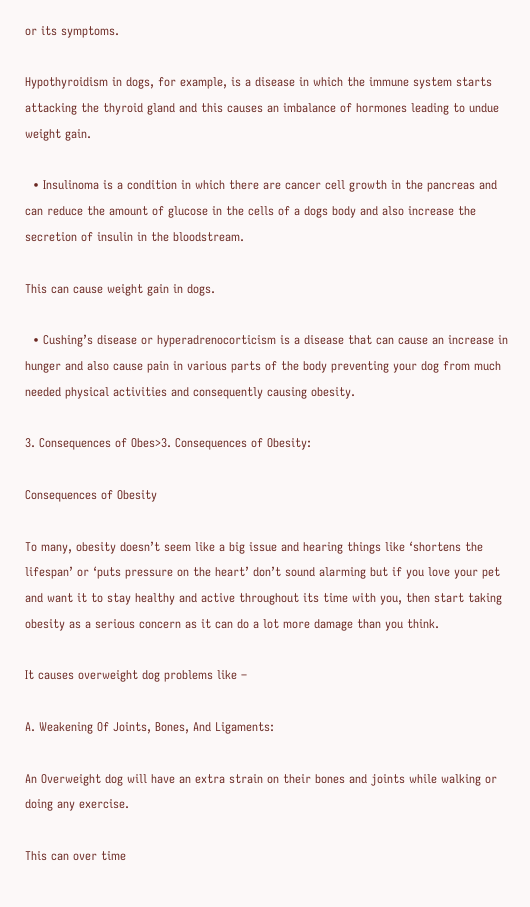or its symptoms.

Hypothyroidism in dogs, for example, is a disease in which the immune system starts attacking the thyroid gland and this causes an imbalance of hormones leading to undue weight gain.

  • Insulinoma is a condition in which there are cancer cell growth in the pancreas and can reduce the amount of glucose in the cells of a dogs body and also increase the secretion of insulin in the bloodstream.

This can cause weight gain in dogs.

  • Cushing’s disease or hyperadrenocorticism is a disease that can cause an increase in hunger and also cause pain in various parts of the body preventing your dog from much needed physical activities and consequently causing obesity.

3. Consequences of Obes>3. Consequences of Obesity:

Consequences of Obesity

To many, obesity doesn’t seem like a big issue and hearing things like ‘shortens the lifespan’ or ‘puts pressure on the heart’ don’t sound alarming but if you love your pet and want it to stay healthy and active throughout its time with you, then start taking obesity as a serious concern as it can do a lot more damage than you think.

It causes overweight dog problems like –

A. Weakening Of Joints, Bones, And Ligaments:

An Overweight dog will have an extra strain on their bones and joints while walking or doing any exercise.

This can over time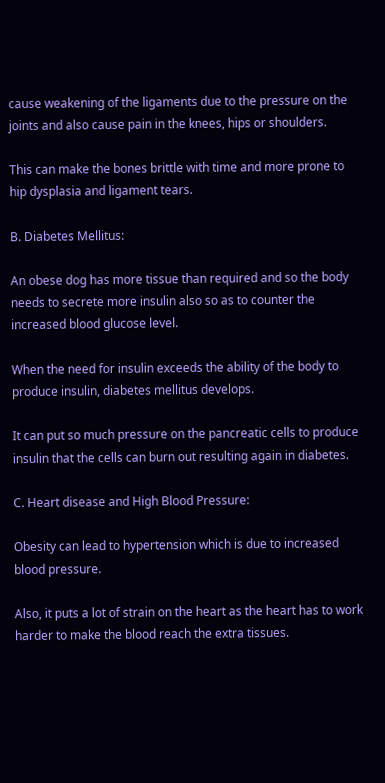cause weakening of the ligaments due to the pressure on the joints and also cause pain in the knees, hips or shoulders.

This can make the bones brittle with time and more prone to hip dysplasia and ligament tears.

B. Diabetes Mellitus:

An obese dog has more tissue than required and so the body needs to secrete more insulin also so as to counter the increased blood glucose level.

When the need for insulin exceeds the ability of the body to produce insulin, diabetes mellitus develops.

It can put so much pressure on the pancreatic cells to produce insulin that the cells can burn out resulting again in diabetes.

C. Heart disease and High Blood Pressure:

Obesity can lead to hypertension which is due to increased blood pressure.

Also, it puts a lot of strain on the heart as the heart has to work harder to make the blood reach the extra tissues.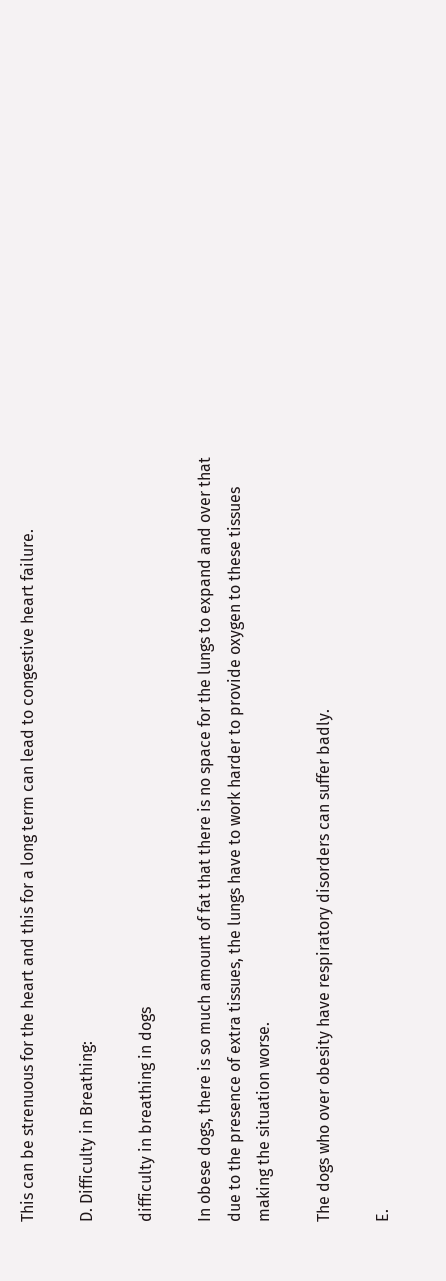This can be strenuous for the heart and this for a long term can lead to congestive heart failure.

D. Difficulty in Breathing:

difficulty in breathing in dogs

In obese dogs, there is so much amount of fat that there is no space for the lungs to expand and over that due to the presence of extra tissues, the lungs have to work harder to provide oxygen to these tissues making the situation worse.

The dogs who over obesity have respiratory disorders can suffer badly.

E.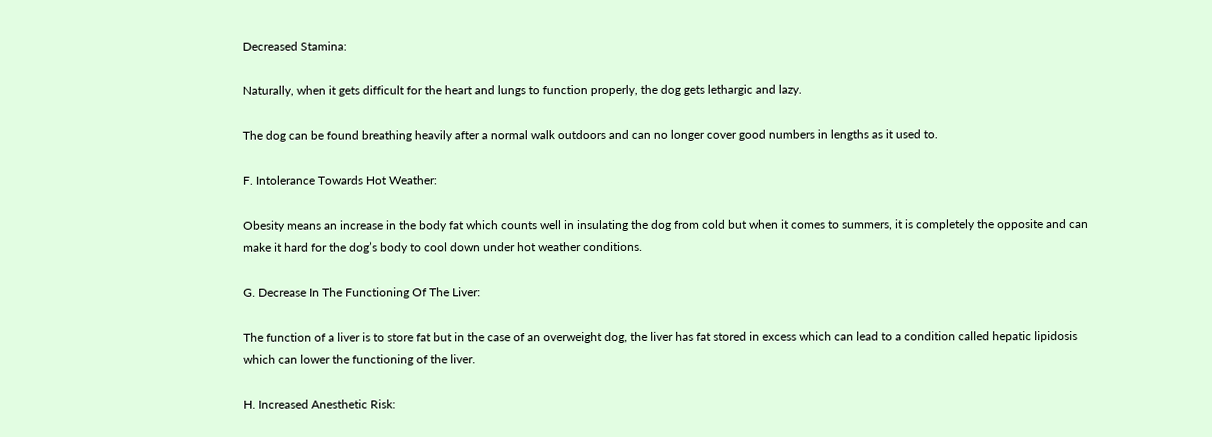Decreased Stamina:

Naturally, when it gets difficult for the heart and lungs to function properly, the dog gets lethargic and lazy.

The dog can be found breathing heavily after a normal walk outdoors and can no longer cover good numbers in lengths as it used to.

F. Intolerance Towards Hot Weather:

Obesity means an increase in the body fat which counts well in insulating the dog from cold but when it comes to summers, it is completely the opposite and can make it hard for the dog’s body to cool down under hot weather conditions.

G. Decrease In The Functioning Of The Liver:

The function of a liver is to store fat but in the case of an overweight dog, the liver has fat stored in excess which can lead to a condition called hepatic lipidosis which can lower the functioning of the liver.

H. Increased Anesthetic Risk: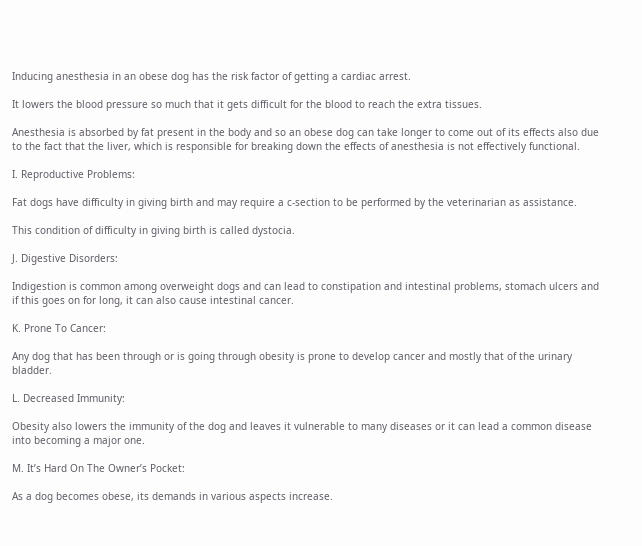Inducing anesthesia in an obese dog has the risk factor of getting a cardiac arrest.

It lowers the blood pressure so much that it gets difficult for the blood to reach the extra tissues.

Anesthesia is absorbed by fat present in the body and so an obese dog can take longer to come out of its effects also due to the fact that the liver, which is responsible for breaking down the effects of anesthesia is not effectively functional.

I. Reproductive Problems:

Fat dogs have difficulty in giving birth and may require a c-section to be performed by the veterinarian as assistance.

This condition of difficulty in giving birth is called dystocia.

J. Digestive Disorders:

Indigestion is common among overweight dogs and can lead to constipation and intestinal problems, stomach ulcers and if this goes on for long, it can also cause intestinal cancer.

K. Prone To Cancer:

Any dog that has been through or is going through obesity is prone to develop cancer and mostly that of the urinary bladder.

L. Decreased Immunity:

Obesity also lowers the immunity of the dog and leaves it vulnerable to many diseases or it can lead a common disease into becoming a major one.

M. It’s Hard On The Owner’s Pocket:

As a dog becomes obese, its demands in various aspects increase.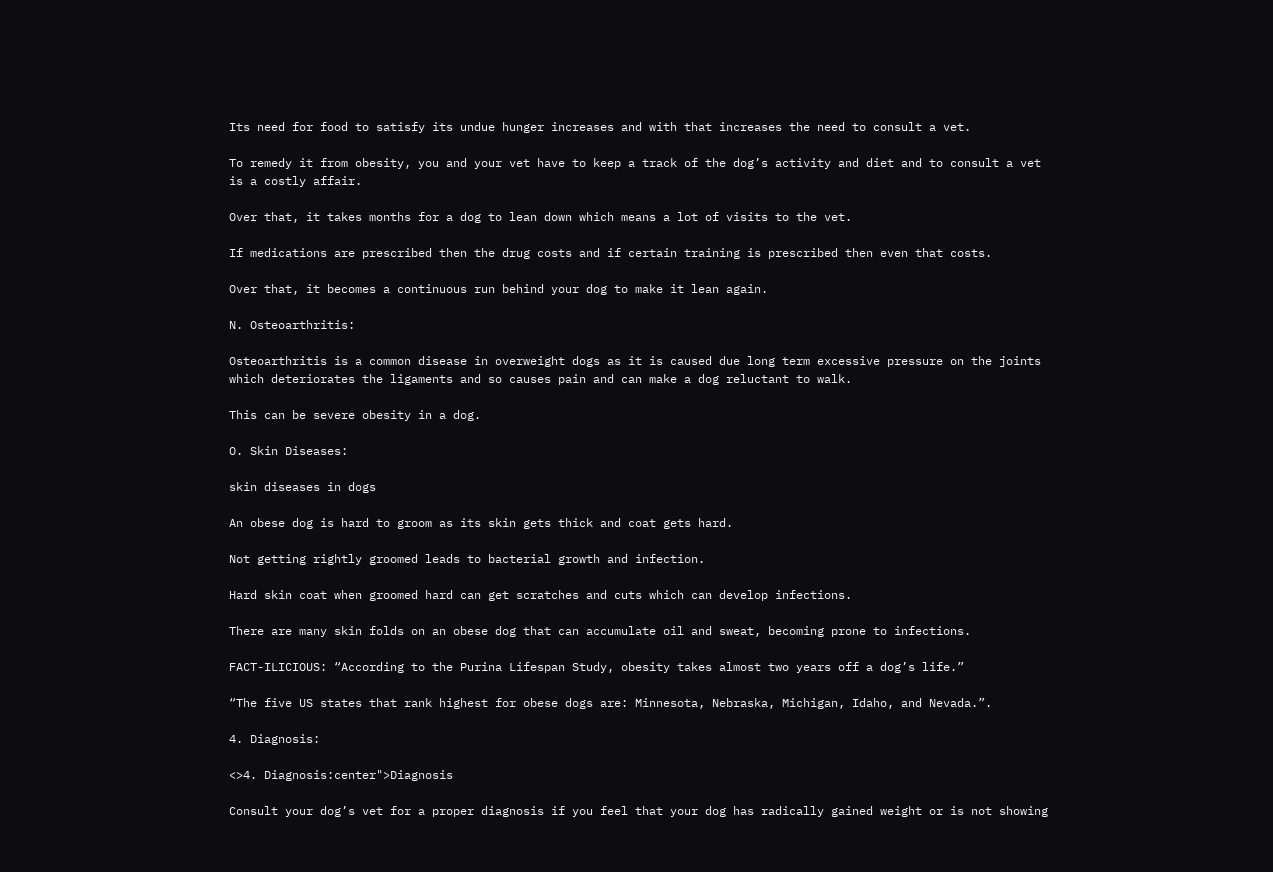Its need for food to satisfy its undue hunger increases and with that increases the need to consult a vet.

To remedy it from obesity, you and your vet have to keep a track of the dog’s activity and diet and to consult a vet is a costly affair.

Over that, it takes months for a dog to lean down which means a lot of visits to the vet.

If medications are prescribed then the drug costs and if certain training is prescribed then even that costs.

Over that, it becomes a continuous run behind your dog to make it lean again.

N. Osteoarthritis:

Osteoarthritis is a common disease in overweight dogs as it is caused due long term excessive pressure on the joints which deteriorates the ligaments and so causes pain and can make a dog reluctant to walk.

This can be severe obesity in a dog.

O. Skin Diseases:

skin diseases in dogs

An obese dog is hard to groom as its skin gets thick and coat gets hard.

Not getting rightly groomed leads to bacterial growth and infection.

Hard skin coat when groomed hard can get scratches and cuts which can develop infections.

There are many skin folds on an obese dog that can accumulate oil and sweat, becoming prone to infections.

FACT-ILICIOUS: “According to the Purina Lifespan Study, obesity takes almost two years off a dog’s life.”

“The five US states that rank highest for obese dogs are: Minnesota, Nebraska, Michigan, Idaho, and Nevada.”.

4. Diagnosis:

<>4. Diagnosis:center">Diagnosis

Consult your dog’s vet for a proper diagnosis if you feel that your dog has radically gained weight or is not showing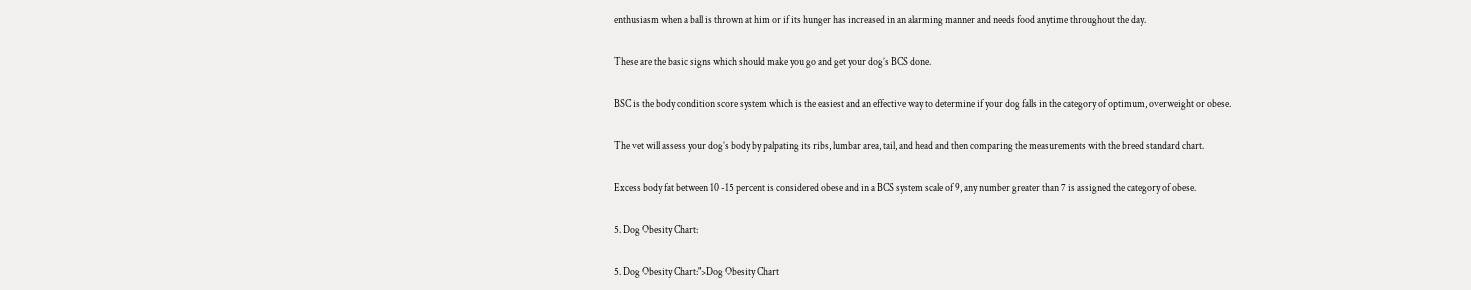enthusiasm when a ball is thrown at him or if its hunger has increased in an alarming manner and needs food anytime throughout the day.

These are the basic signs which should make you go and get your dog’s BCS done.

BSC is the body condition score system which is the easiest and an effective way to determine if your dog falls in the category of optimum, overweight or obese.

The vet will assess your dog’s body by palpating its ribs, lumbar area, tail, and head and then comparing the measurements with the breed standard chart.

Excess body fat between 10 -15 percent is considered obese and in a BCS system scale of 9, any number greater than 7 is assigned the category of obese.

5. Dog Obesity Chart:

5. Dog Obesity Chart:">Dog Obesity Chart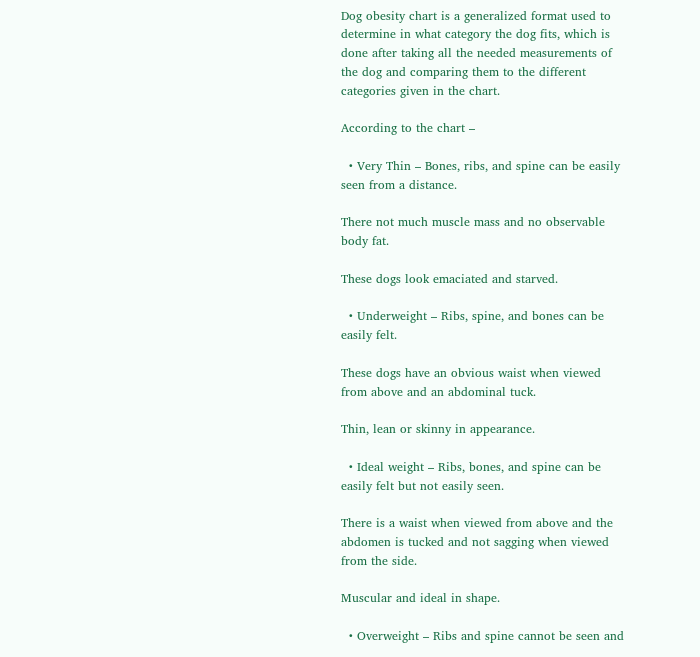Dog obesity chart is a generalized format used to determine in what category the dog fits, which is done after taking all the needed measurements of the dog and comparing them to the different categories given in the chart.

According to the chart –

  • Very Thin – Bones, ribs, and spine can be easily seen from a distance.

There not much muscle mass and no observable body fat.

These dogs look emaciated and starved.

  • Underweight – Ribs, spine, and bones can be easily felt.

These dogs have an obvious waist when viewed from above and an abdominal tuck.

Thin, lean or skinny in appearance.

  • Ideal weight – Ribs, bones, and spine can be easily felt but not easily seen.

There is a waist when viewed from above and the abdomen is tucked and not sagging when viewed from the side.

Muscular and ideal in shape.

  • Overweight – Ribs and spine cannot be seen and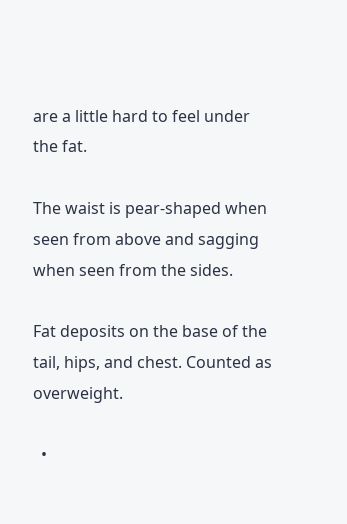are a little hard to feel under the fat.

The waist is pear-shaped when seen from above and sagging when seen from the sides.

Fat deposits on the base of the tail, hips, and chest. Counted as overweight.

  •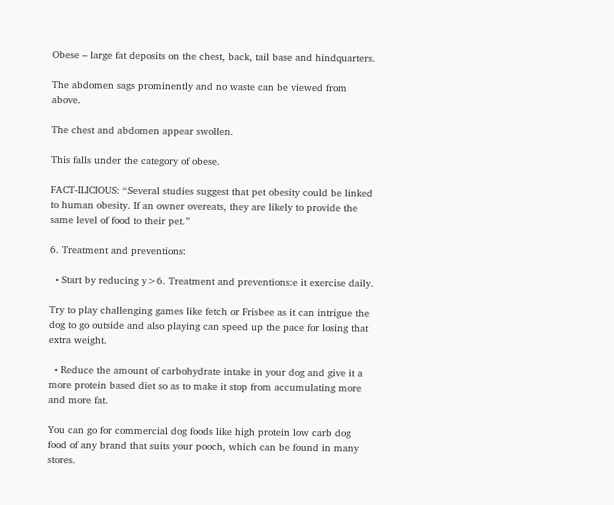Obese – large fat deposits on the chest, back, tail base and hindquarters.

The abdomen sags prominently and no waste can be viewed from above.

The chest and abdomen appear swollen.

This falls under the category of obese.

FACT-ILICIOUS: “Several studies suggest that pet obesity could be linked to human obesity. If an owner overeats, they are likely to provide the same level of food to their pet.”

6. Treatment and preventions:

  • Start by reducing y>6. Treatment and preventions:e it exercise daily.

Try to play challenging games like fetch or Frisbee as it can intrigue the dog to go outside and also playing can speed up the pace for losing that extra weight.

  • Reduce the amount of carbohydrate intake in your dog and give it a more protein based diet so as to make it stop from accumulating more and more fat.

You can go for commercial dog foods like high protein low carb dog food of any brand that suits your pooch, which can be found in many stores.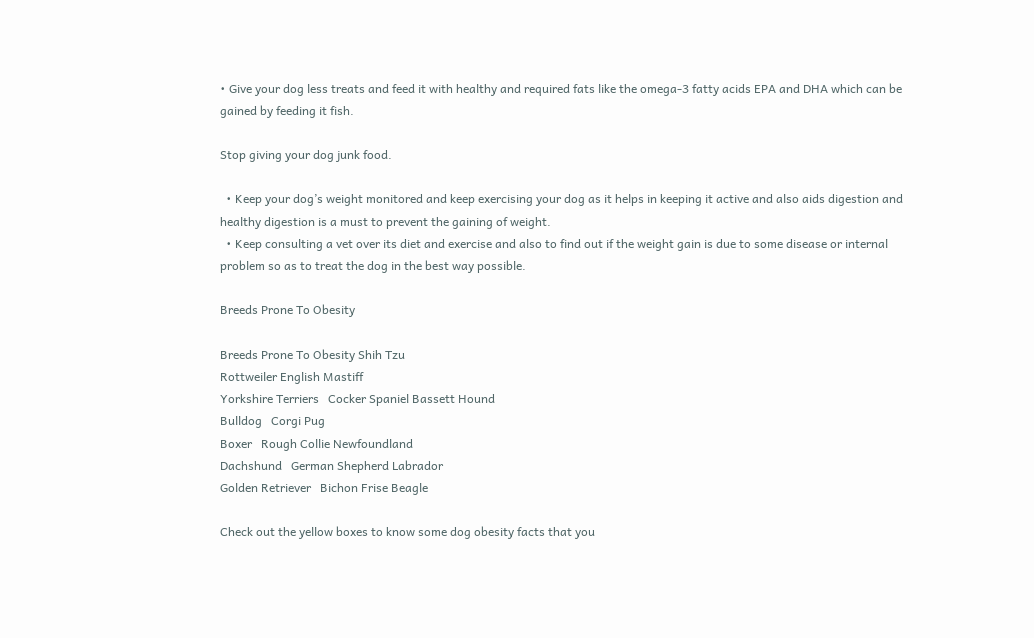• Give your dog less treats and feed it with healthy and required fats like the omega-3 fatty acids EPA and DHA which can be gained by feeding it fish.

Stop giving your dog junk food.

  • Keep your dog’s weight monitored and keep exercising your dog as it helps in keeping it active and also aids digestion and healthy digestion is a must to prevent the gaining of weight.
  • Keep consulting a vet over its diet and exercise and also to find out if the weight gain is due to some disease or internal problem so as to treat the dog in the best way possible.

Breeds Prone To Obesity

Breeds Prone To Obesity Shih Tzu
Rottweiler English Mastiff
Yorkshire Terriers   Cocker Spaniel Bassett Hound
Bulldog   Corgi Pug
Boxer   Rough Collie Newfoundland
Dachshund   German Shepherd Labrador
Golden Retriever   Bichon Frise Beagle

Check out the yellow boxes to know some dog obesity facts that you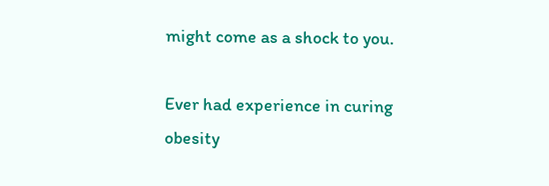might come as a shock to you.

Ever had experience in curing obesity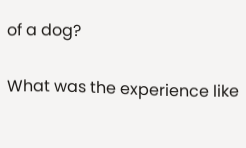of a dog?

What was the experience like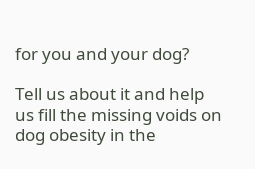for you and your dog?

Tell us about it and help us fill the missing voids on dog obesity in the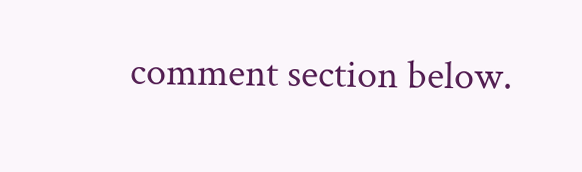comment section below.